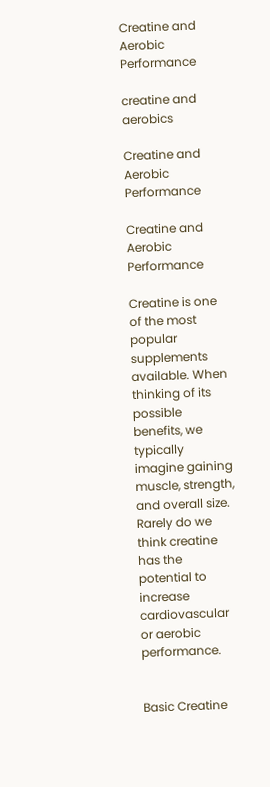Creatine and Aerobic Performance

creatine and aerobics

Creatine and Aerobic Performance

Creatine and Aerobic Performance

Creatine is one of the most popular supplements available. When thinking of its possible benefits, we typically imagine gaining muscle, strength, and overall size. Rarely do we think creatine has the potential to increase cardiovascular or aerobic performance.


Basic Creatine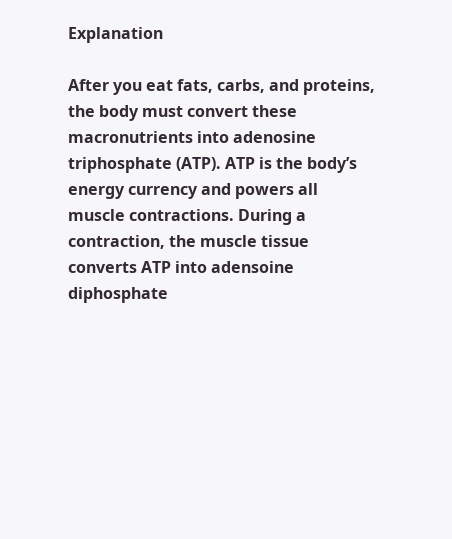Explanation

After you eat fats, carbs, and proteins, the body must convert these macronutrients into adenosine triphosphate (ATP). ATP is the body’s energy currency and powers all muscle contractions. During a contraction, the muscle tissue converts ATP into adensoine diphosphate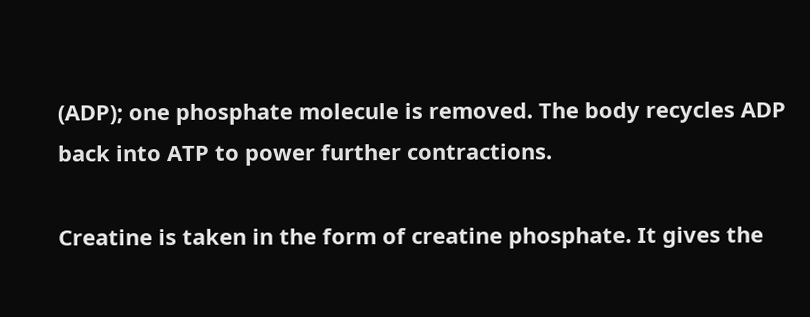(ADP); one phosphate molecule is removed. The body recycles ADP back into ATP to power further contractions.

Creatine is taken in the form of creatine phosphate. It gives the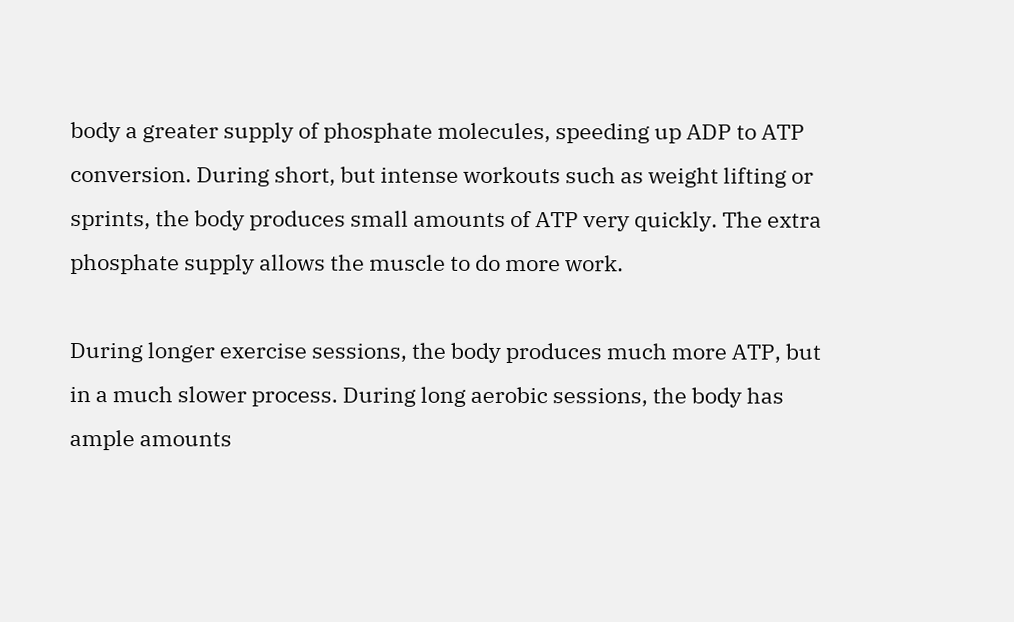body a greater supply of phosphate molecules, speeding up ADP to ATP conversion. During short, but intense workouts such as weight lifting or sprints, the body produces small amounts of ATP very quickly. The extra phosphate supply allows the muscle to do more work.

During longer exercise sessions, the body produces much more ATP, but in a much slower process. During long aerobic sessions, the body has ample amounts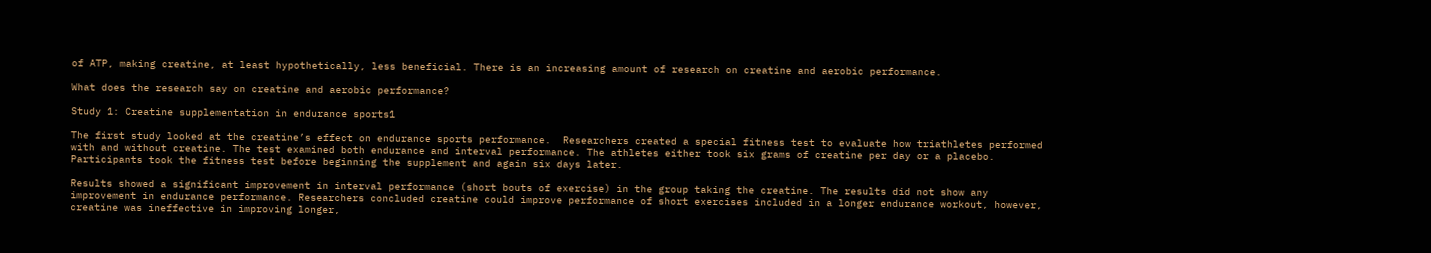of ATP, making creatine, at least hypothetically, less beneficial. There is an increasing amount of research on creatine and aerobic performance.

What does the research say on creatine and aerobic performance?

Study 1: Creatine supplementation in endurance sports1

The first study looked at the creatine’s effect on endurance sports performance.  Researchers created a special fitness test to evaluate how triathletes performed with and without creatine. The test examined both endurance and interval performance. The athletes either took six grams of creatine per day or a placebo. Participants took the fitness test before beginning the supplement and again six days later.

Results showed a significant improvement in interval performance (short bouts of exercise) in the group taking the creatine. The results did not show any improvement in endurance performance. Researchers concluded creatine could improve performance of short exercises included in a longer endurance workout, however, creatine was ineffective in improving longer,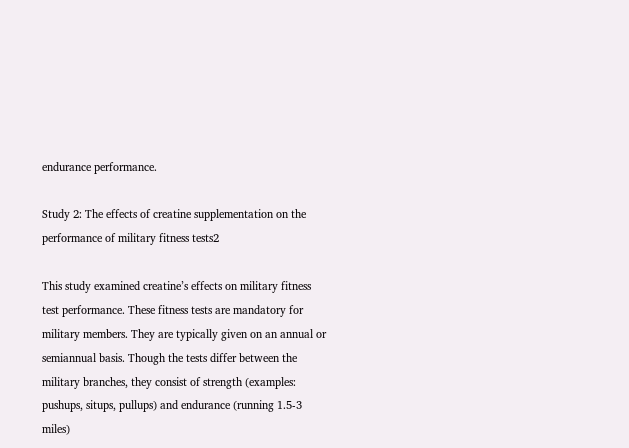endurance performance.

Study 2: The effects of creatine supplementation on the performance of military fitness tests2

This study examined creatine’s effects on military fitness test performance. These fitness tests are mandatory for military members. They are typically given on an annual or semiannual basis. Though the tests differ between the military branches, they consist of strength (examples: pushups, situps, pullups) and endurance (running 1.5-3 miles)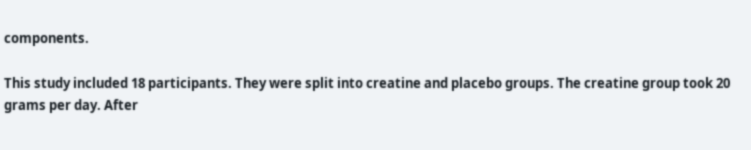components.

This study included 18 participants. They were split into creatine and placebo groups. The creatine group took 20 grams per day. After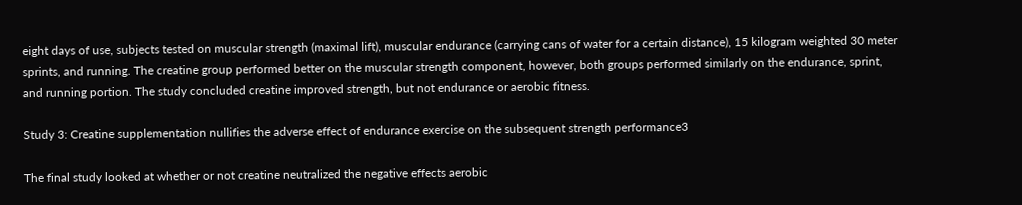eight days of use, subjects tested on muscular strength (maximal lift), muscular endurance (carrying cans of water for a certain distance), 15 kilogram weighted 30 meter sprints, and running. The creatine group performed better on the muscular strength component, however, both groups performed similarly on the endurance, sprint, and running portion. The study concluded creatine improved strength, but not endurance or aerobic fitness.

Study 3: Creatine supplementation nullifies the adverse effect of endurance exercise on the subsequent strength performance3

The final study looked at whether or not creatine neutralized the negative effects aerobic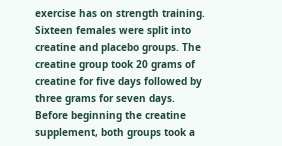exercise has on strength training. Sixteen females were split into creatine and placebo groups. The creatine group took 20 grams of creatine for five days followed by three grams for seven days. Before beginning the creatine supplement, both groups took a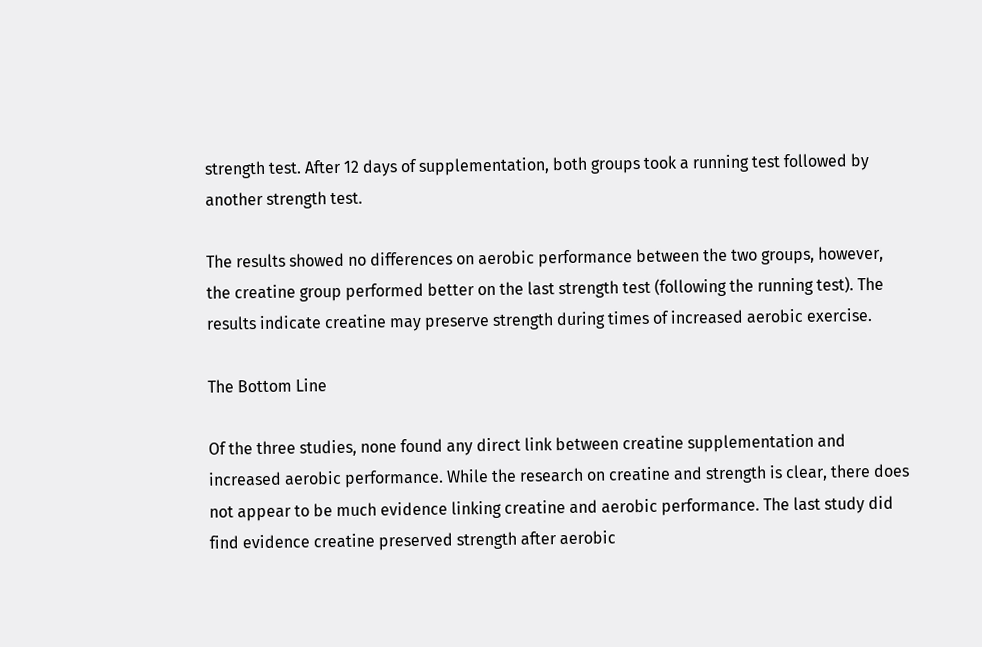strength test. After 12 days of supplementation, both groups took a running test followed by another strength test.

The results showed no differences on aerobic performance between the two groups, however, the creatine group performed better on the last strength test (following the running test). The results indicate creatine may preserve strength during times of increased aerobic exercise.

The Bottom Line

Of the three studies, none found any direct link between creatine supplementation and increased aerobic performance. While the research on creatine and strength is clear, there does not appear to be much evidence linking creatine and aerobic performance. The last study did find evidence creatine preserved strength after aerobic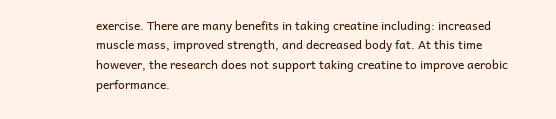exercise. There are many benefits in taking creatine including: increased muscle mass, improved strength, and decreased body fat. At this time however, the research does not support taking creatine to improve aerobic performance.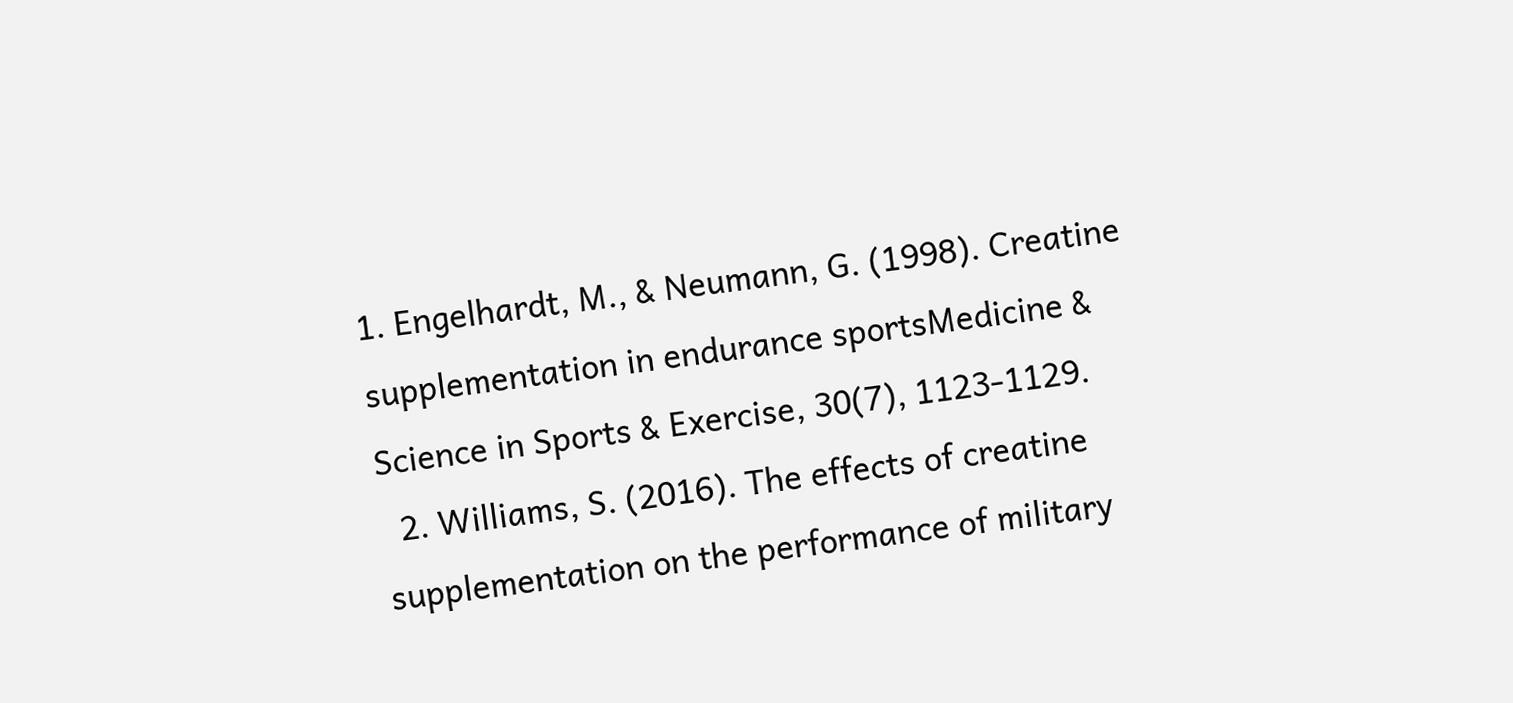1. Engelhardt, M., & Neumann, G. (1998). Creatine supplementation in endurance sportsMedicine & Science in Sports & Exercise, 30(7), 1123-1129.
  2. Williams, S. (2016). The effects of creatine supplementation on the performance of military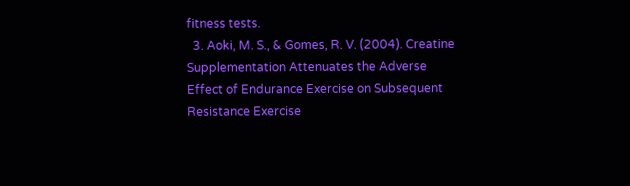fitness tests.
  3. Aoki, M. S., & Gomes, R. V. (2004). Creatine Supplementation Attenuates the Adverse Effect of Endurance Exercise on Subsequent Resistance Exercise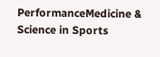PerformanceMedicine & Science in Sports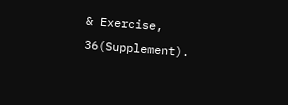& Exercise, 36(Supplement).